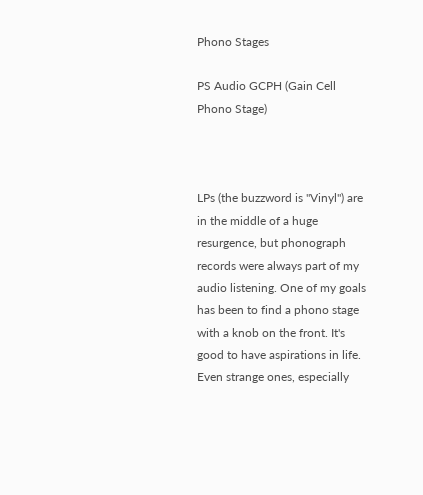Phono Stages

PS Audio GCPH (Gain Cell Phono Stage)



LPs (the buzzword is "Vinyl") are in the middle of a huge resurgence, but phonograph records were always part of my audio listening. One of my goals has been to find a phono stage with a knob on the front. It's good to have aspirations in life. Even strange ones, especially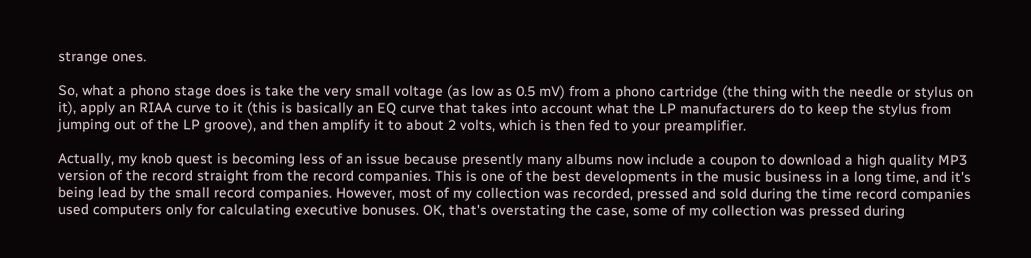strange ones.

So, what a phono stage does is take the very small voltage (as low as 0.5 mV) from a phono cartridge (the thing with the needle or stylus on it), apply an RIAA curve to it (this is basically an EQ curve that takes into account what the LP manufacturers do to keep the stylus from jumping out of the LP groove), and then amplify it to about 2 volts, which is then fed to your preamplifier.

Actually, my knob quest is becoming less of an issue because presently many albums now include a coupon to download a high quality MP3 version of the record straight from the record companies. This is one of the best developments in the music business in a long time, and it's being lead by the small record companies. However, most of my collection was recorded, pressed and sold during the time record companies used computers only for calculating executive bonuses. OK, that's overstating the case, some of my collection was pressed during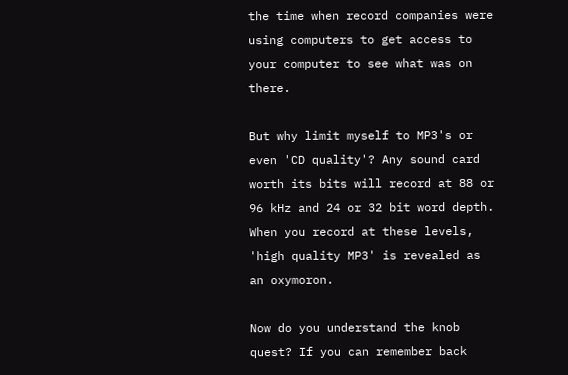the time when record companies were using computers to get access to your computer to see what was on there.

But why limit myself to MP3's or even 'CD quality'? Any sound card worth its bits will record at 88 or 96 kHz and 24 or 32 bit word depth. When you record at these levels, 'high quality MP3' is revealed as an oxymoron.

Now do you understand the knob quest? If you can remember back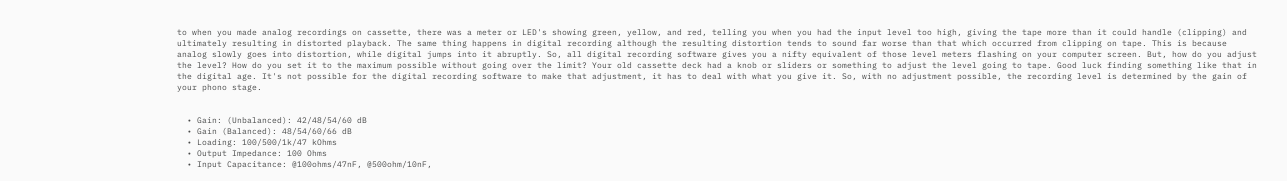to when you made analog recordings on cassette, there was a meter or LED's showing green, yellow, and red, telling you when you had the input level too high, giving the tape more than it could handle (clipping) and ultimately resulting in distorted playback. The same thing happens in digital recording although the resulting distortion tends to sound far worse than that which occurred from clipping on tape. This is because analog slowly goes into distortion, while digital jumps into it abruptly. So, all digital recording software gives you a nifty equivalent of those level meters flashing on your computer screen. But, how do you adjust the level? How do you set it to the maximum possible without going over the limit? Your old cassette deck had a knob or sliders or something to adjust the level going to tape. Good luck finding something like that in the digital age. It's not possible for the digital recording software to make that adjustment, it has to deal with what you give it. So, with no adjustment possible, the recording level is determined by the gain of your phono stage.


  • Gain: (Unbalanced): 42/48/54/60 dB
  • Gain (Balanced): 48/54/60/66 dB
  • Loading: 100/500/1k/47 kOhms
  • Output Impedance: 100 Ohms
  • Input Capacitance: @100ohms/47nF, @500ohm/10nF,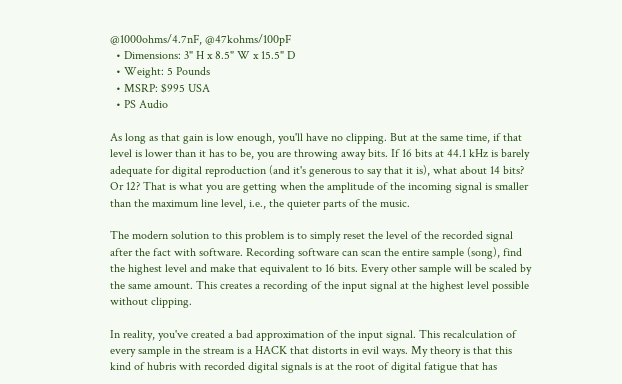@1000ohms/4.7nF, @47kohms/100pF
  • Dimensions: 3" H x 8.5" W x 15.5" D
  • Weight: 5 Pounds
  • MSRP: $995 USA
  • PS Audio

As long as that gain is low enough, you'll have no clipping. But at the same time, if that level is lower than it has to be, you are throwing away bits. If 16 bits at 44.1 kHz is barely adequate for digital reproduction (and it's generous to say that it is), what about 14 bits? Or 12? That is what you are getting when the amplitude of the incoming signal is smaller than the maximum line level, i.e., the quieter parts of the music.

The modern solution to this problem is to simply reset the level of the recorded signal after the fact with software. Recording software can scan the entire sample (song), find the highest level and make that equivalent to 16 bits. Every other sample will be scaled by the same amount. This creates a recording of the input signal at the highest level possible without clipping.

In reality, you've created a bad approximation of the input signal. This recalculation of every sample in the stream is a HACK that distorts in evil ways. My theory is that this kind of hubris with recorded digital signals is at the root of digital fatigue that has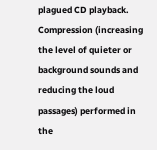plagued CD playback. Compression (increasing the level of quieter or background sounds and reducing the loud passages) performed in the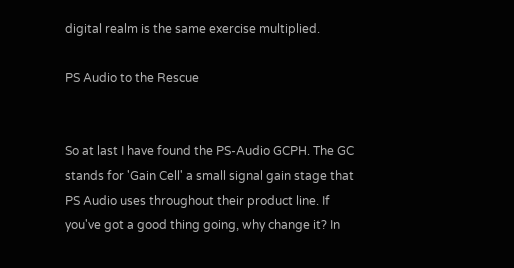digital realm is the same exercise multiplied.

PS Audio to the Rescue


So at last I have found the PS-Audio GCPH. The GC stands for 'Gain Cell' a small signal gain stage that PS Audio uses throughout their product line. If you've got a good thing going, why change it? In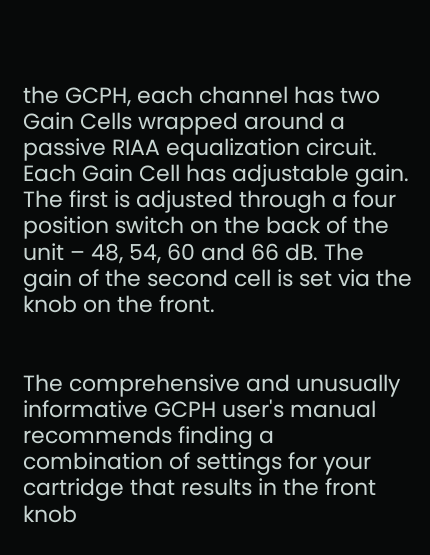the GCPH, each channel has two Gain Cells wrapped around a passive RIAA equalization circuit. Each Gain Cell has adjustable gain. The first is adjusted through a four position switch on the back of the unit – 48, 54, 60 and 66 dB. The gain of the second cell is set via the knob on the front.


The comprehensive and unusually informative GCPH user's manual recommends finding a combination of settings for your cartridge that results in the front knob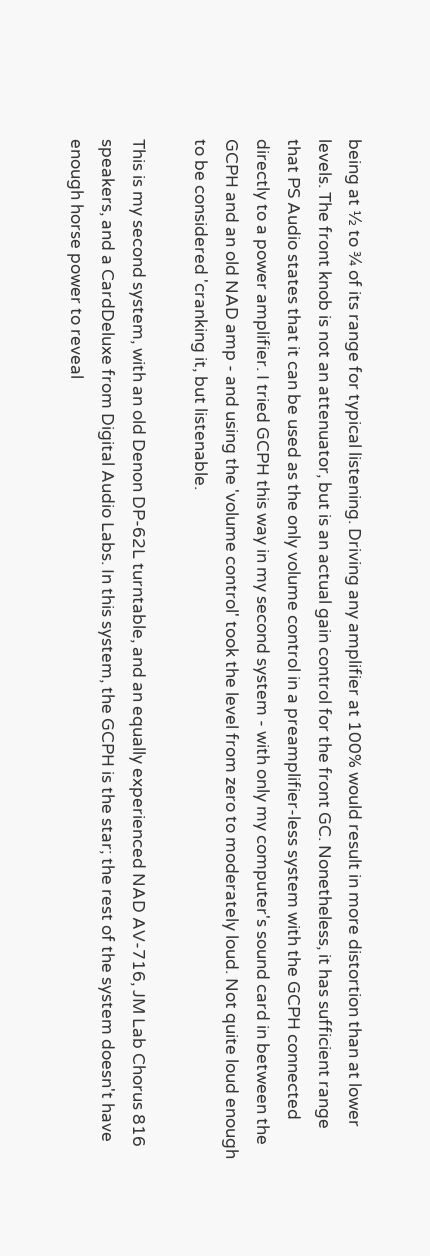being at ½ to ¾ of its range for typical listening. Driving any amplifier at 100% would result in more distortion than at lower levels. The front knob is not an attenuator, but is an actual gain control for the front GC. Nonetheless, it has sufficient range that PS Audio states that it can be used as the only volume control in a preamplifier-less system with the GCPH connected directly to a power amplifier. I tried GCPH this way in my second system - with only my computer's sound card in between the GCPH and an old NAD amp - and using the 'volume control' took the level from zero to moderately loud. Not quite loud enough to be considered 'cranking it, but listenable.

This is my second system, with an old Denon DP-62L turntable, and an equally experienced NAD AV-716, JM Lab Chorus 816 speakers, and a CardDeluxe from Digital Audio Labs. In this system, the GCPH is the star; the rest of the system doesn't have enough horse power to reveal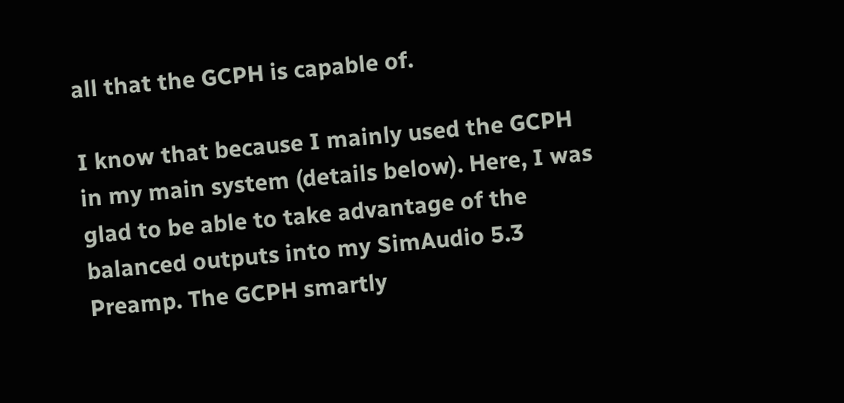all that the GCPH is capable of.

I know that because I mainly used the GCPH in my main system (details below). Here, I was glad to be able to take advantage of the balanced outputs into my SimAudio 5.3 Preamp. The GCPH smartly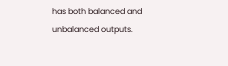has both balanced and unbalanced outputs.